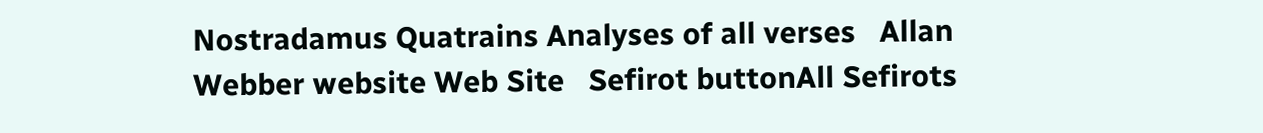Nostradamus Quatrains Analyses of all verses   Allan Webber website Web Site   Sefirot buttonAll Sefirots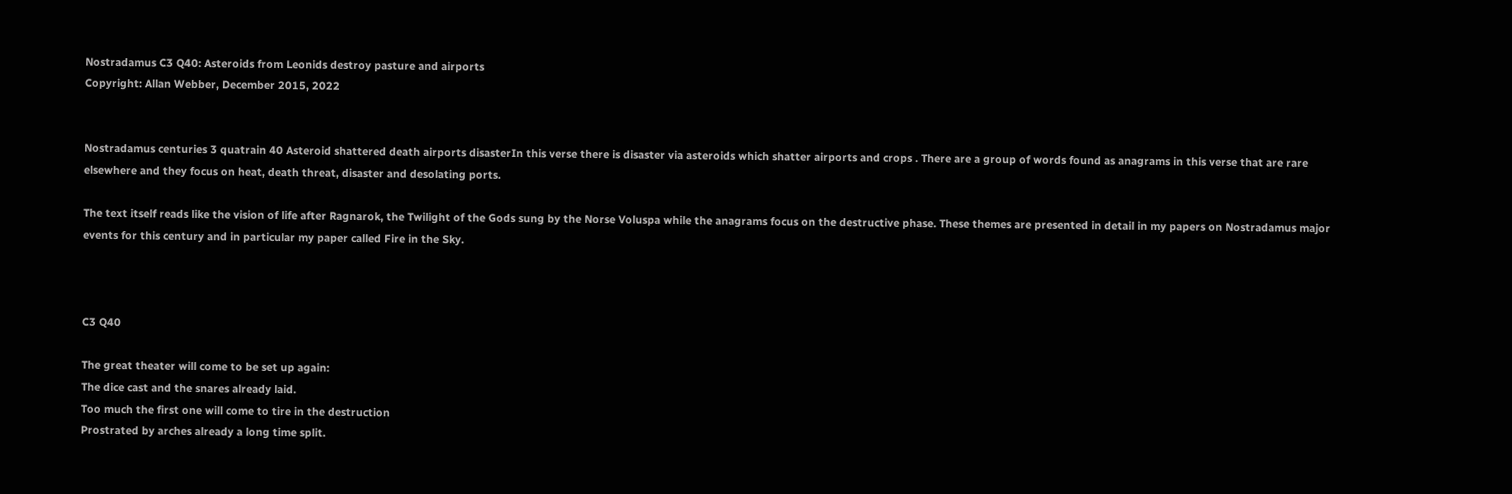Nostradamus C3 Q40: Asteroids from Leonids destroy pasture and airports
Copyright: Allan Webber, December 2015, 2022


Nostradamus centuries 3 quatrain 40 Asteroid shattered death airports disasterIn this verse there is disaster via asteroids which shatter airports and crops . There are a group of words found as anagrams in this verse that are rare elsewhere and they focus on heat, death threat, disaster and desolating ports.

The text itself reads like the vision of life after Ragnarok, the Twilight of the Gods sung by the Norse Voluspa while the anagrams focus on the destructive phase. These themes are presented in detail in my papers on Nostradamus major events for this century and in particular my paper called Fire in the Sky.



C3 Q40

The great theater will come to be set up again:
The dice cast and the snares already laid.
Too much the first one will come to tire in the destruction
Prostrated by arches already a long time split.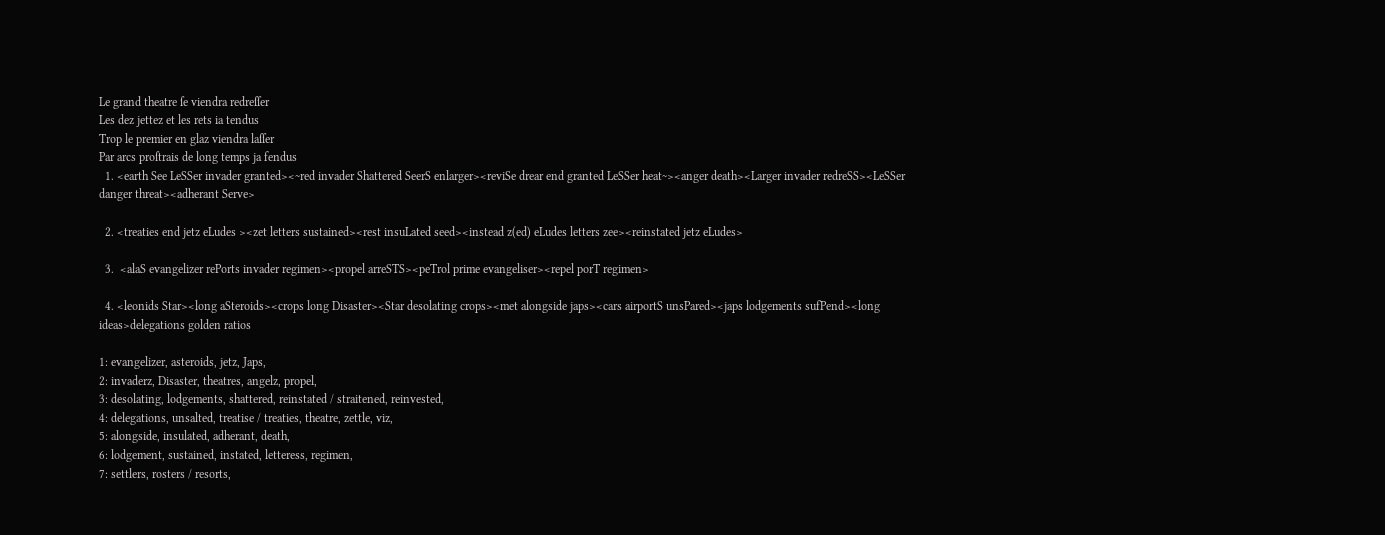Le grand theatre ſe viendra redreſſer
Les dez jettez et les rets ia tendus
Trop le premier en glaz viendra laſſer
Par arcs proſtrais de long temps ja fendus
  1. <earth See LeSSer invader granted><~red invader Shattered SeerS enlarger><reviSe drear end granted LeSSer heat~><anger death><Larger invader redreSS><LeSSer danger threat><adherant Serve>

  2. <treaties end jetz eLudes ><zet letters sustained><rest insuLated seed><instead z(ed) eLudes letters zee><reinstated jetz eLudes>

  3.  <alaS evangelizer rePorts invader regimen><propel arreSTS><peTrol prime evangeliser><repel porT regimen>

  4. <leonids Star><long aSteroids><crops long Disaster><Star desolating crops><met alongside japs><cars airportS unsPared><japs lodgements sufPend><long ideas>delegations golden ratios

1: evangelizer, asteroids, jetz, Japs,
2: invaderz, Disaster, theatres, angelz, propel,
3: desolating, lodgements, shattered, reinstated / straitened, reinvested,
4: delegations, unsalted, treatise / treaties, theatre, zettle, viz,
5: alongside, insulated, adherant, death,
6: lodgement, sustained, instated, letteress, regimen,
7: settlers, rosters / resorts,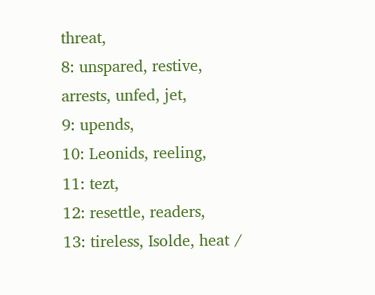threat,
8: unspared, restive, arrests, unfed, jet,
9: upends,
10: Leonids, reeling,
11: tezt,
12: resettle, readers,
13: tireless, Isolde, heat /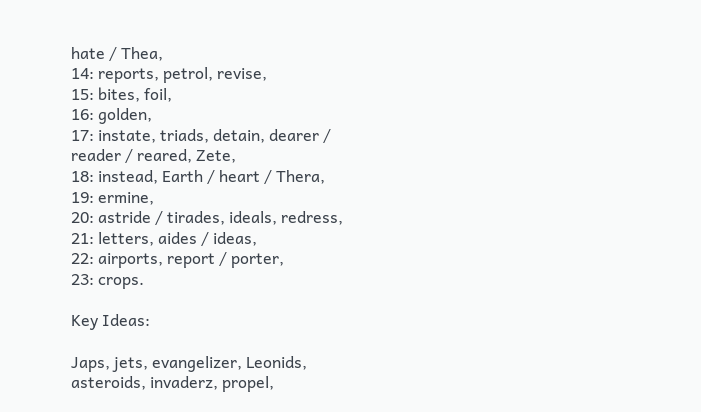hate / Thea,
14: reports, petrol, revise,
15: bites, foil,
16: golden,
17: instate, triads, detain, dearer / reader / reared, Zete,
18: instead, Earth / heart / Thera,
19: ermine,
20: astride / tirades, ideals, redress,
21: letters, aides / ideas,
22: airports, report / porter,
23: crops.

Key Ideas:

Japs, jets, evangelizer, Leonids, asteroids, invaderz, propel,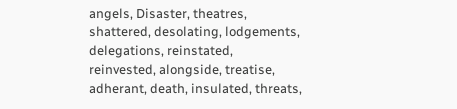angels, Disaster, theatres, shattered, desolating, lodgements, delegations, reinstated, reinvested, alongside, treatise, adherant, death, insulated, threats,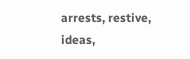arrests, restive, ideas,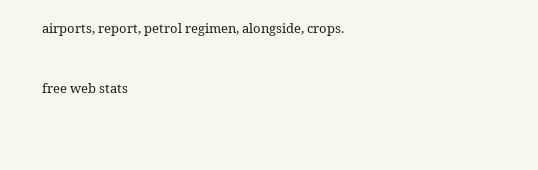airports, report, petrol regimen, alongside, crops.


free web stats